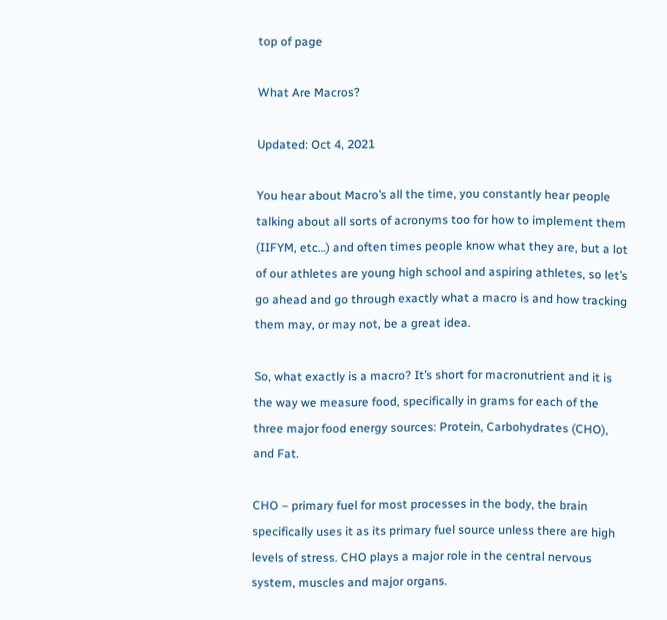top of page

What Are Macros?

Updated: Oct 4, 2021

You hear about Macro’s all the time, you constantly hear people talking about all sorts of acronyms too for how to implement them (IIFYM, etc…) and often times people know what they are, but a lot of our athletes are young high school and aspiring athletes, so let’s go ahead and go through exactly what a macro is and how tracking them may, or may not, be a great idea.

So, what exactly is a macro? It’s short for macronutrient and it is the way we measure food, specifically in grams for each of the three major food energy sources: Protein, Carbohydrates (CHO), and Fat.

CHO – primary fuel for most processes in the body, the brain specifically uses it as its primary fuel source unless there are high levels of stress. CHO plays a major role in the central nervous system, muscles and major organs.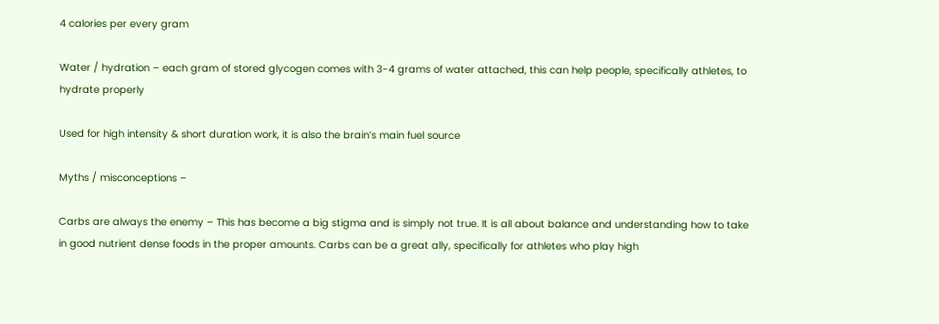4 calories per every gram

Water / hydration – each gram of stored glycogen comes with 3-4 grams of water attached, this can help people, specifically athletes, to hydrate properly

Used for high intensity & short duration work, it is also the brain’s main fuel source

Myths / misconceptions –

Carbs are always the enemy – This has become a big stigma and is simply not true. It is all about balance and understanding how to take in good nutrient dense foods in the proper amounts. Carbs can be a great ally, specifically for athletes who play high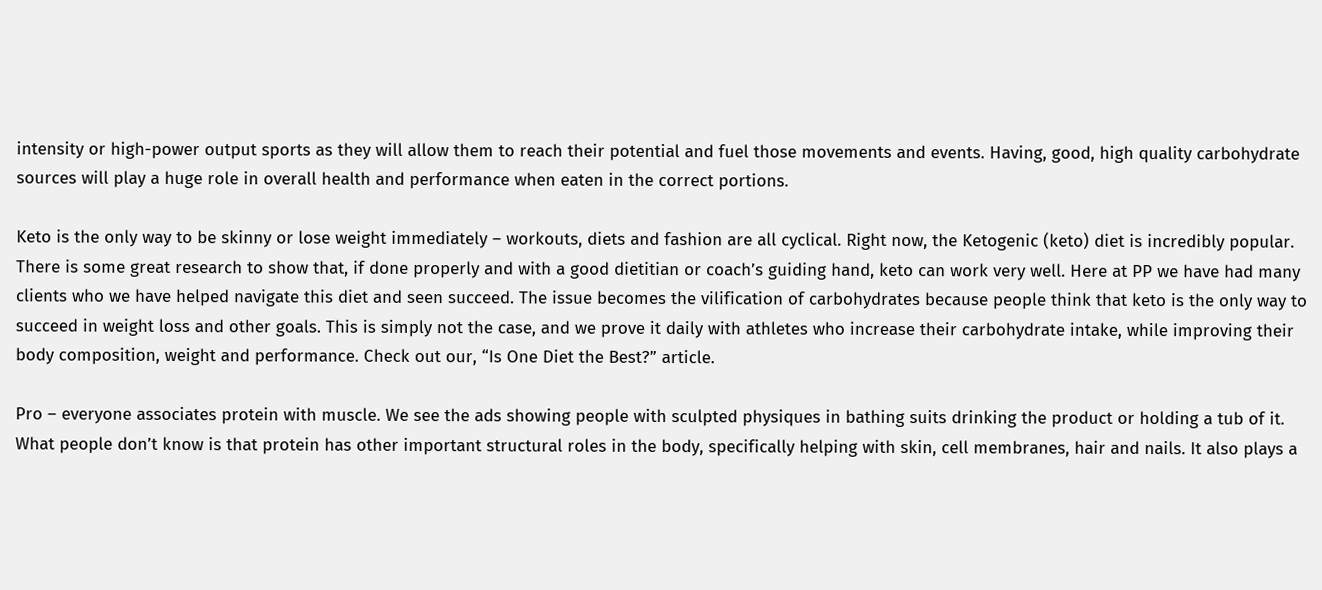intensity or high-power output sports as they will allow them to reach their potential and fuel those movements and events. Having, good, high quality carbohydrate sources will play a huge role in overall health and performance when eaten in the correct portions.

Keto is the only way to be skinny or lose weight immediately – workouts, diets and fashion are all cyclical. Right now, the Ketogenic (keto) diet is incredibly popular. There is some great research to show that, if done properly and with a good dietitian or coach’s guiding hand, keto can work very well. Here at PP we have had many clients who we have helped navigate this diet and seen succeed. The issue becomes the vilification of carbohydrates because people think that keto is the only way to succeed in weight loss and other goals. This is simply not the case, and we prove it daily with athletes who increase their carbohydrate intake, while improving their body composition, weight and performance. Check out our, “Is One Diet the Best?” article.

Pro – everyone associates protein with muscle. We see the ads showing people with sculpted physiques in bathing suits drinking the product or holding a tub of it. What people don’t know is that protein has other important structural roles in the body, specifically helping with skin, cell membranes, hair and nails. It also plays a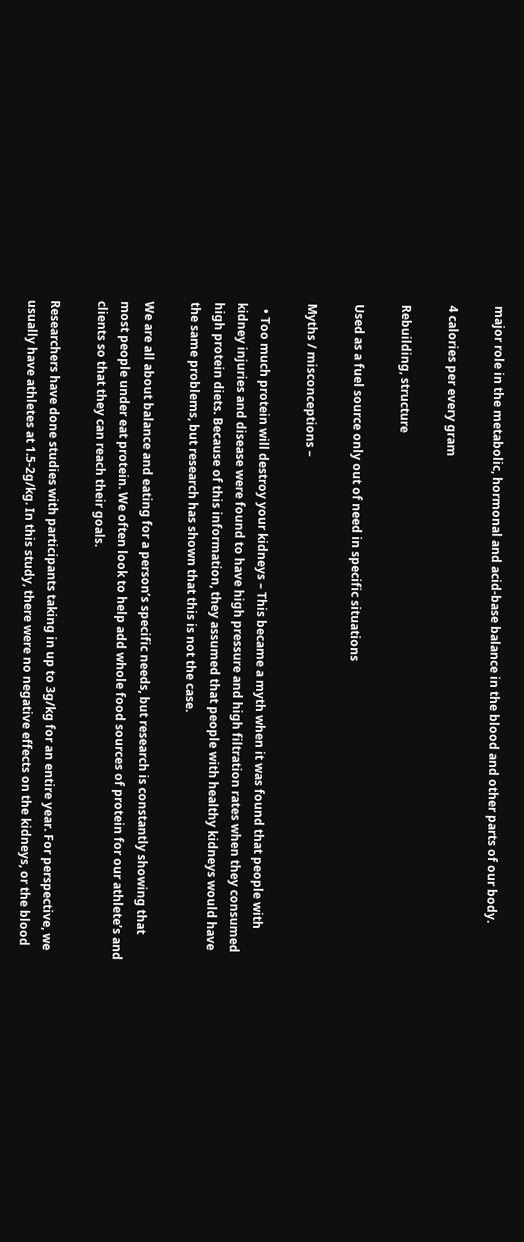major role in the metabolic, hormonal and acid-base balance in the blood and other parts of our body.

4 calories per every gram

Rebuilding, structure

Used as a fuel source only out of need in specific situations

Myths / misconceptions –

  • Too much protein will destroy your kidneys – This became a myth when it was found that people with kidney injuries and disease were found to have high pressure and high filtration rates when they consumed high protein diets. Because of this information, they assumed that people with healthy kidneys would have the same problems, but research has shown that this is not the case.

We are all about balance and eating for a person’s specific needs, but research is constantly showing that most people under eat protein. We often look to help add whole food sources of protein for our athlete’s and clients so that they can reach their goals.

Researchers have done studies with participants taking in up to 3g/kg for an entire year. For perspective, we usually have athletes at 1.5-2g/kg. In this study, there were no negative effects on the kidneys, or the blood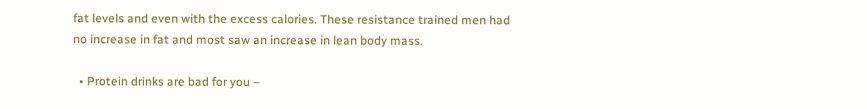fat levels and even with the excess calories. These resistance trained men had no increase in fat and most saw an increase in lean body mass.

  • Protein drinks are bad for you –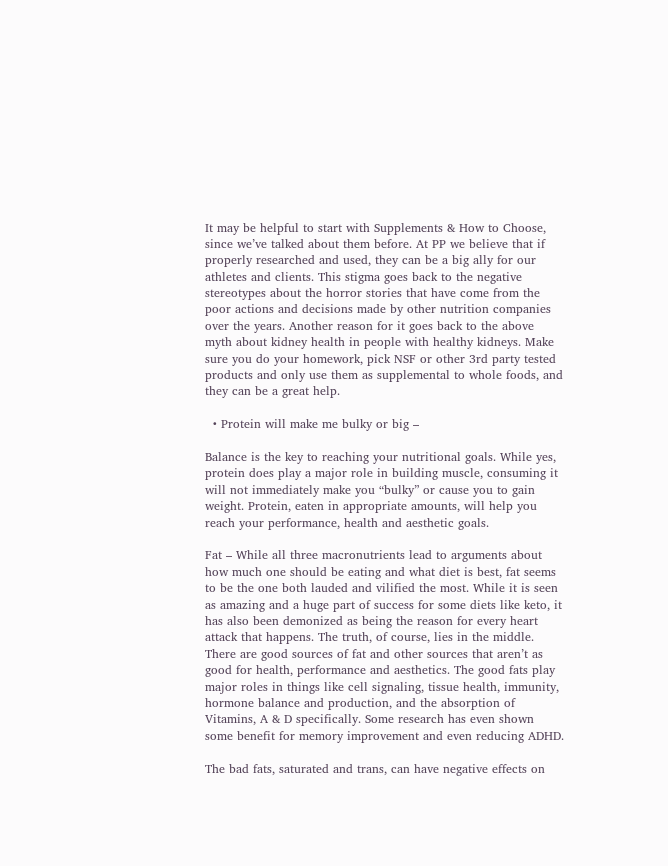It may be helpful to start with Supplements & How to Choose, since we’ve talked about them before. At PP we believe that if properly researched and used, they can be a big ally for our athletes and clients. This stigma goes back to the negative stereotypes about the horror stories that have come from the poor actions and decisions made by other nutrition companies over the years. Another reason for it goes back to the above myth about kidney health in people with healthy kidneys. Make sure you do your homework, pick NSF or other 3rd party tested products and only use them as supplemental to whole foods, and they can be a great help.

  • Protein will make me bulky or big –

Balance is the key to reaching your nutritional goals. While yes, protein does play a major role in building muscle, consuming it will not immediately make you “bulky” or cause you to gain weight. Protein, eaten in appropriate amounts, will help you reach your performance, health and aesthetic goals.

Fat – While all three macronutrients lead to arguments about how much one should be eating and what diet is best, fat seems to be the one both lauded and vilified the most. While it is seen as amazing and a huge part of success for some diets like keto, it has also been demonized as being the reason for every heart attack that happens. The truth, of course, lies in the middle. There are good sources of fat and other sources that aren’t as good for health, performance and aesthetics. The good fats play major roles in things like cell signaling, tissue health, immunity, hormone balance and production, and the absorption of Vitamins, A & D specifically. Some research has even shown some benefit for memory improvement and even reducing ADHD.

The bad fats, saturated and trans, can have negative effects on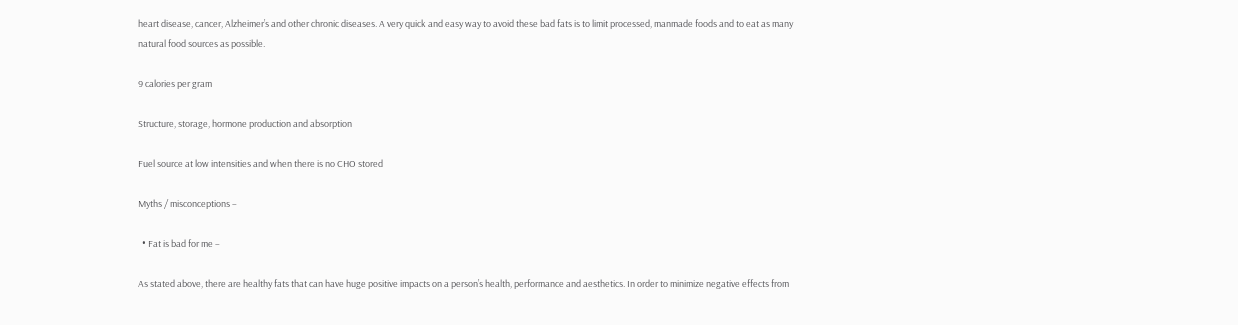heart disease, cancer, Alzheimer’s and other chronic diseases. A very quick and easy way to avoid these bad fats is to limit processed, manmade foods and to eat as many natural food sources as possible.

9 calories per gram

Structure, storage, hormone production and absorption

Fuel source at low intensities and when there is no CHO stored

Myths / misconceptions –

  • Fat is bad for me –

As stated above, there are healthy fats that can have huge positive impacts on a person’s health, performance and aesthetics. In order to minimize negative effects from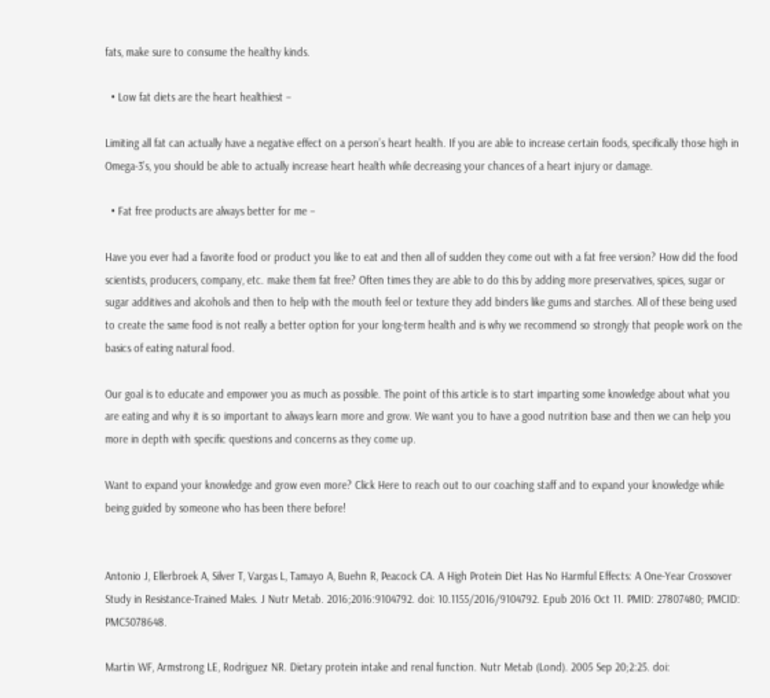fats, make sure to consume the healthy kinds.

  • Low fat diets are the heart healthiest –

Limiting all fat can actually have a negative effect on a person’s heart health. If you are able to increase certain foods, specifically those high in Omega-3’s, you should be able to actually increase heart health while decreasing your chances of a heart injury or damage.

  • Fat free products are always better for me –

Have you ever had a favorite food or product you like to eat and then all of sudden they come out with a fat free version? How did the food scientists, producers, company, etc. make them fat free? Often times they are able to do this by adding more preservatives, spices, sugar or sugar additives and alcohols and then to help with the mouth feel or texture they add binders like gums and starches. All of these being used to create the same food is not really a better option for your long-term health and is why we recommend so strongly that people work on the basics of eating natural food.

Our goal is to educate and empower you as much as possible. The point of this article is to start imparting some knowledge about what you are eating and why it is so important to always learn more and grow. We want you to have a good nutrition base and then we can help you more in depth with specific questions and concerns as they come up.

Want to expand your knowledge and grow even more? Click Here to reach out to our coaching staff and to expand your knowledge while being guided by someone who has been there before!


Antonio J, Ellerbroek A, Silver T, Vargas L, Tamayo A, Buehn R, Peacock CA. A High Protein Diet Has No Harmful Effects: A One-Year Crossover Study in Resistance-Trained Males. J Nutr Metab. 2016;2016:9104792. doi: 10.1155/2016/9104792. Epub 2016 Oct 11. PMID: 27807480; PMCID: PMC5078648.

Martin WF, Armstrong LE, Rodriguez NR. Dietary protein intake and renal function. Nutr Metab (Lond). 2005 Sep 20;2:25. doi: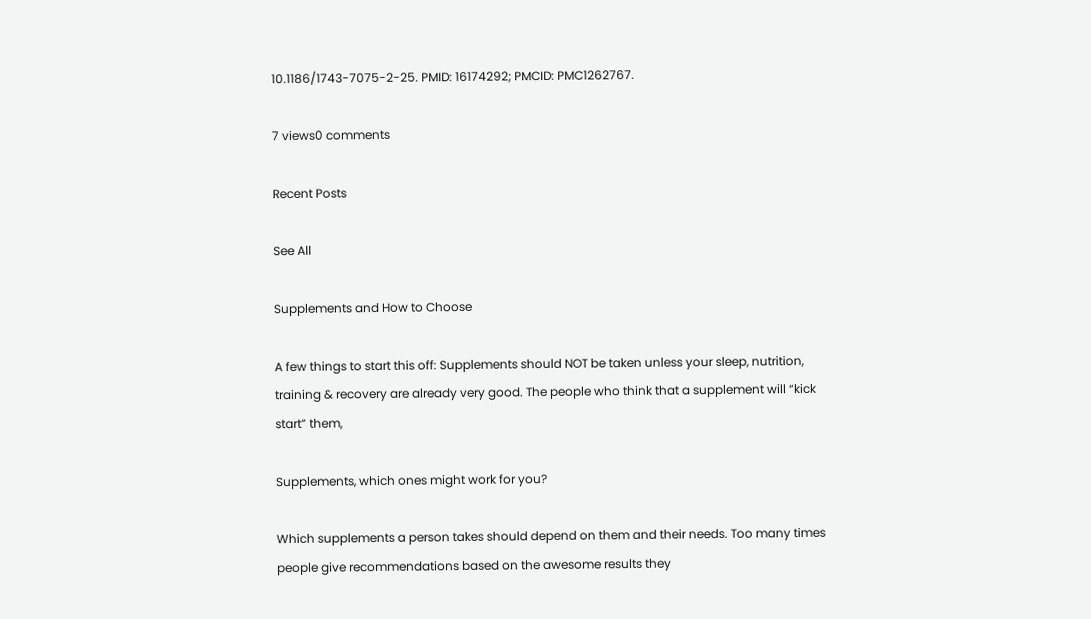10.1186/1743-7075-2-25. PMID: 16174292; PMCID: PMC1262767.

7 views0 comments

Recent Posts

See All

Supplements and How to Choose

A few things to start this off: Supplements should NOT be taken unless your sleep, nutrition, training & recovery are already very good. The people who think that a supplement will “kick start” them,

Supplements, which ones might work for you?

Which supplements a person takes should depend on them and their needs. Too many times people give recommendations based on the awesome results they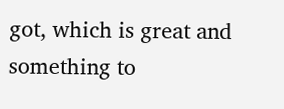got, which is great and something to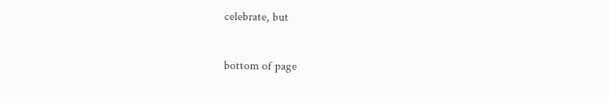celebrate, but


bottom of page